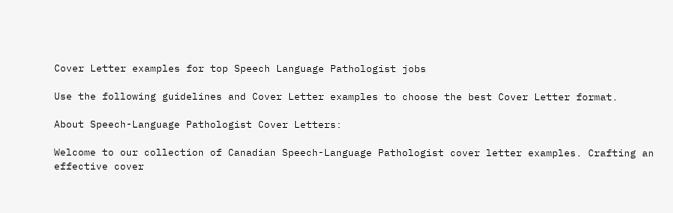Cover Letter examples for top Speech Language Pathologist jobs

Use the following guidelines and Cover Letter examples to choose the best Cover Letter format.

About Speech-Language Pathologist Cover Letters:

Welcome to our collection of Canadian Speech-Language Pathologist cover letter examples. Crafting an effective cover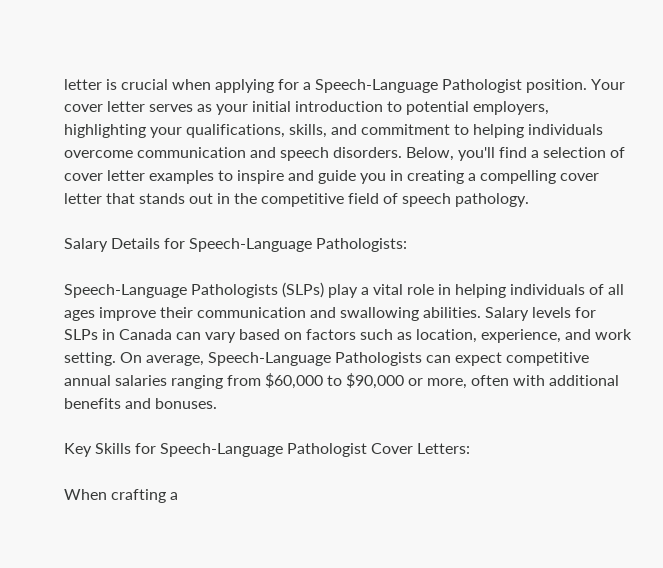letter is crucial when applying for a Speech-Language Pathologist position. Your cover letter serves as your initial introduction to potential employers, highlighting your qualifications, skills, and commitment to helping individuals overcome communication and speech disorders. Below, you'll find a selection of cover letter examples to inspire and guide you in creating a compelling cover letter that stands out in the competitive field of speech pathology.

Salary Details for Speech-Language Pathologists:

Speech-Language Pathologists (SLPs) play a vital role in helping individuals of all ages improve their communication and swallowing abilities. Salary levels for SLPs in Canada can vary based on factors such as location, experience, and work setting. On average, Speech-Language Pathologists can expect competitive annual salaries ranging from $60,000 to $90,000 or more, often with additional benefits and bonuses.

Key Skills for Speech-Language Pathologist Cover Letters:

When crafting a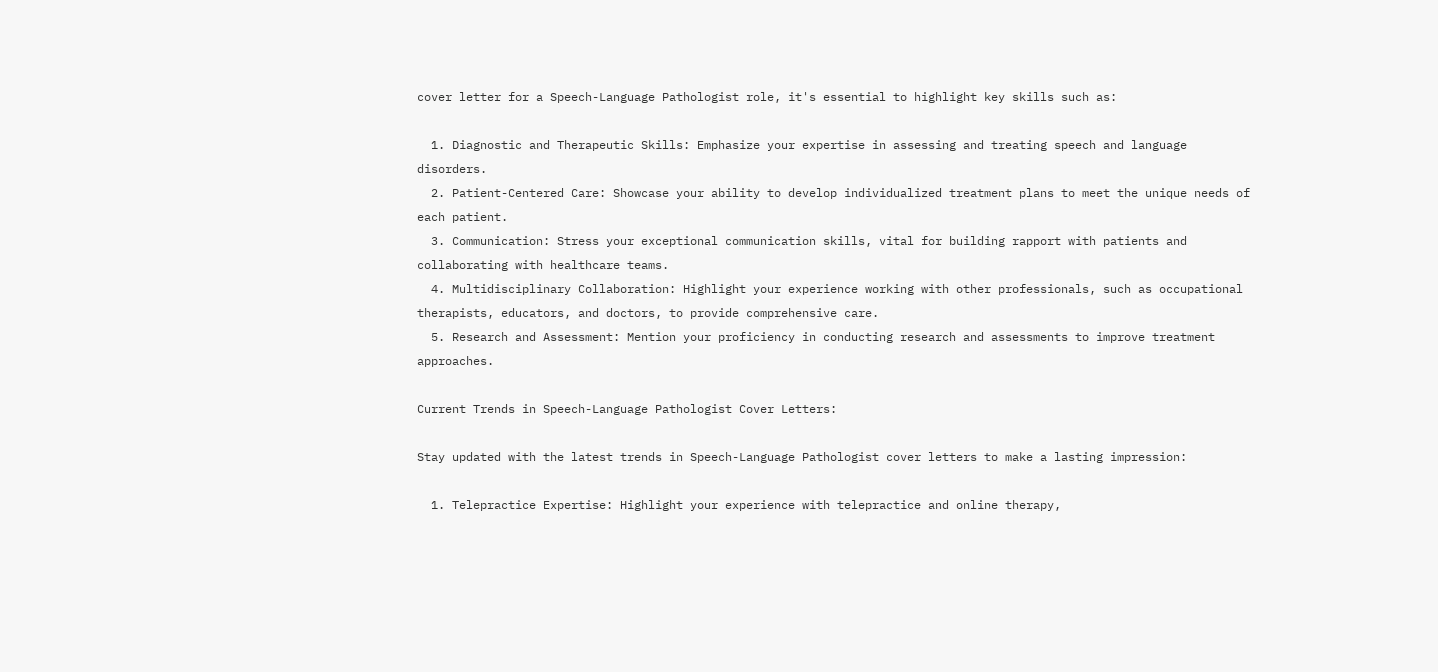cover letter for a Speech-Language Pathologist role, it's essential to highlight key skills such as:

  1. Diagnostic and Therapeutic Skills: Emphasize your expertise in assessing and treating speech and language disorders.
  2. Patient-Centered Care: Showcase your ability to develop individualized treatment plans to meet the unique needs of each patient.
  3. Communication: Stress your exceptional communication skills, vital for building rapport with patients and collaborating with healthcare teams.
  4. Multidisciplinary Collaboration: Highlight your experience working with other professionals, such as occupational therapists, educators, and doctors, to provide comprehensive care.
  5. Research and Assessment: Mention your proficiency in conducting research and assessments to improve treatment approaches.

Current Trends in Speech-Language Pathologist Cover Letters:

Stay updated with the latest trends in Speech-Language Pathologist cover letters to make a lasting impression:

  1. Telepractice Expertise: Highlight your experience with telepractice and online therapy,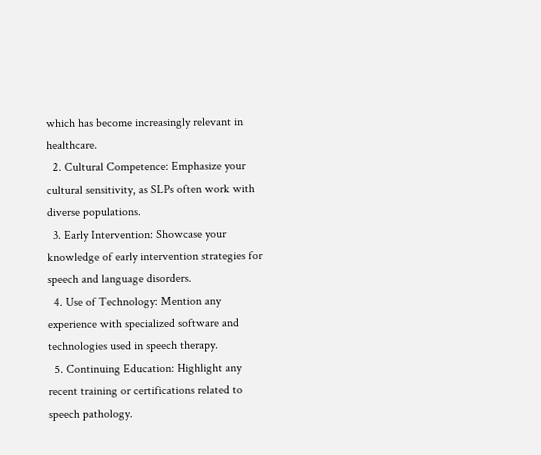which has become increasingly relevant in healthcare.
  2. Cultural Competence: Emphasize your cultural sensitivity, as SLPs often work with diverse populations.
  3. Early Intervention: Showcase your knowledge of early intervention strategies for speech and language disorders.
  4. Use of Technology: Mention any experience with specialized software and technologies used in speech therapy.
  5. Continuing Education: Highlight any recent training or certifications related to speech pathology.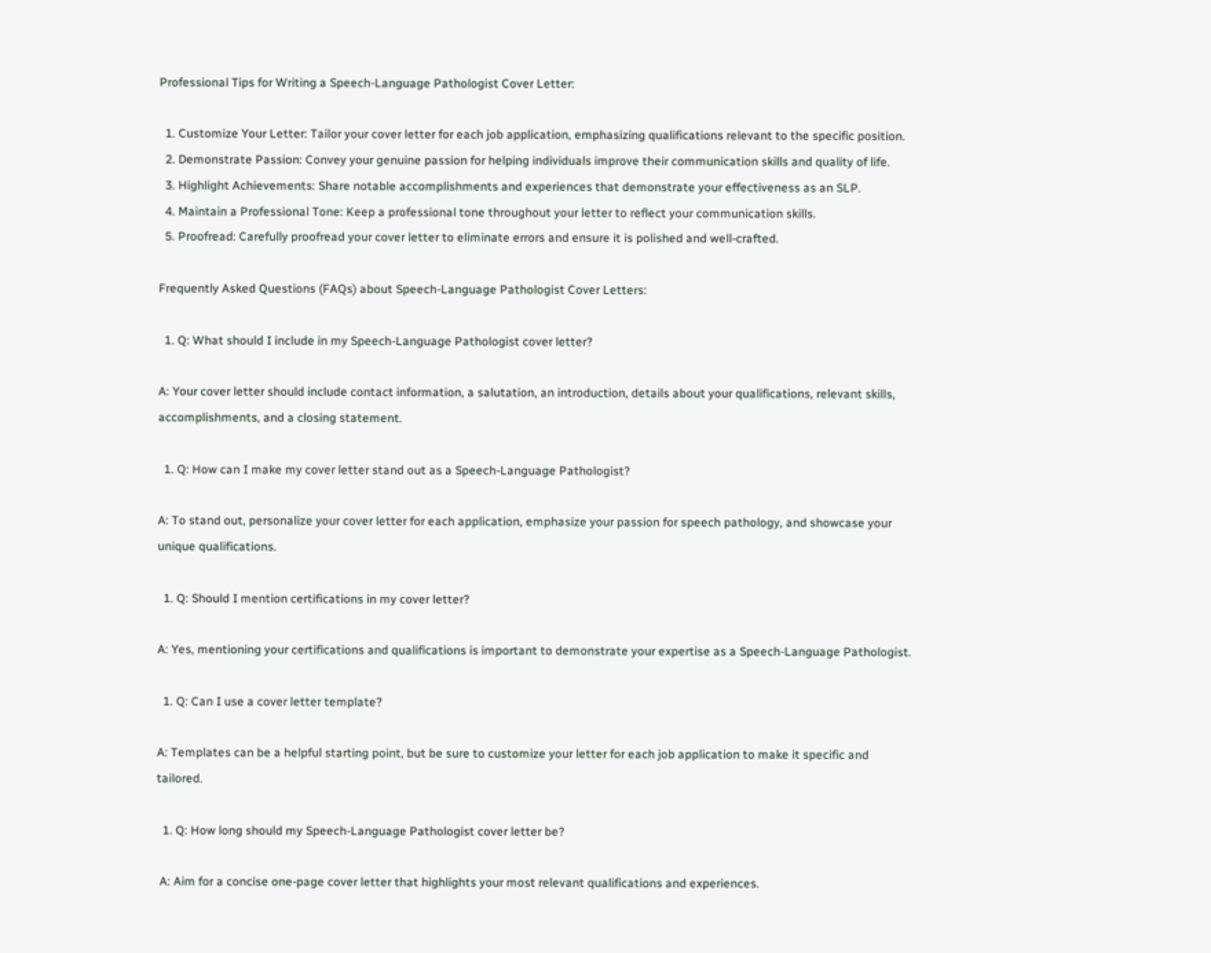Professional Tips for Writing a Speech-Language Pathologist Cover Letter:

  1. Customize Your Letter: Tailor your cover letter for each job application, emphasizing qualifications relevant to the specific position.
  2. Demonstrate Passion: Convey your genuine passion for helping individuals improve their communication skills and quality of life.
  3. Highlight Achievements: Share notable accomplishments and experiences that demonstrate your effectiveness as an SLP.
  4. Maintain a Professional Tone: Keep a professional tone throughout your letter to reflect your communication skills.
  5. Proofread: Carefully proofread your cover letter to eliminate errors and ensure it is polished and well-crafted.

Frequently Asked Questions (FAQs) about Speech-Language Pathologist Cover Letters:

  1. Q: What should I include in my Speech-Language Pathologist cover letter?

A: Your cover letter should include contact information, a salutation, an introduction, details about your qualifications, relevant skills, accomplishments, and a closing statement.

  1. Q: How can I make my cover letter stand out as a Speech-Language Pathologist?

A: To stand out, personalize your cover letter for each application, emphasize your passion for speech pathology, and showcase your unique qualifications.

  1. Q: Should I mention certifications in my cover letter?

A: Yes, mentioning your certifications and qualifications is important to demonstrate your expertise as a Speech-Language Pathologist.

  1. Q: Can I use a cover letter template?

A: Templates can be a helpful starting point, but be sure to customize your letter for each job application to make it specific and tailored.

  1. Q: How long should my Speech-Language Pathologist cover letter be?

 A: Aim for a concise one-page cover letter that highlights your most relevant qualifications and experiences.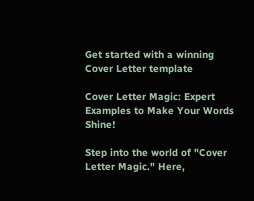Get started with a winning Cover Letter template

Cover Letter Magic: Expert Examples to Make Your Words Shine!

Step into the world of "Cover Letter Magic." Here,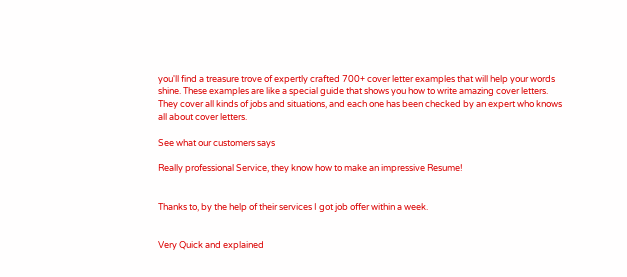you'll find a treasure trove of expertly crafted 700+ cover letter examples that will help your words shine. These examples are like a special guide that shows you how to write amazing cover letters. They cover all kinds of jobs and situations, and each one has been checked by an expert who knows all about cover letters.

See what our customers says

Really professional Service, they know how to make an impressive Resume!


Thanks to, by the help of their services I got job offer within a week.


Very Quick and explained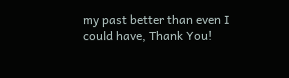my past better than even I could have, Thank You!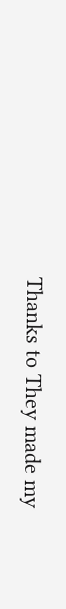Thanks to They made my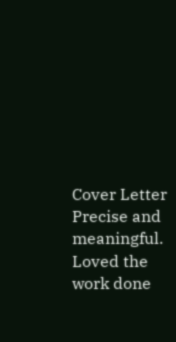Cover Letter Precise and meaningful. Loved the work done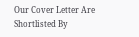Our Cover Letter Are Shortlisted By